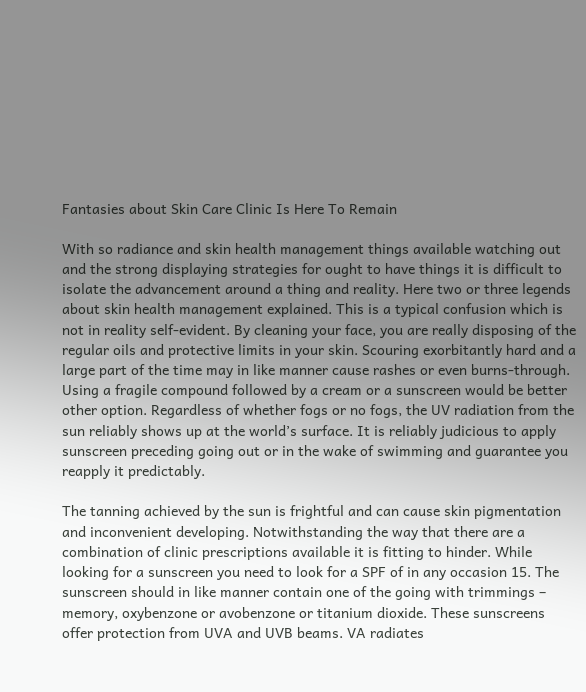Fantasies about Skin Care Clinic Is Here To Remain

With so radiance and skin health management things available watching out and the strong displaying strategies for ought to have things it is difficult to isolate the advancement around a thing and reality. Here two or three legends about skin health management explained. This is a typical confusion which is not in reality self-evident. By cleaning your face, you are really disposing of the regular oils and protective limits in your skin. Scouring exorbitantly hard and a large part of the time may in like manner cause rashes or even burns-through. Using a fragile compound followed by a cream or a sunscreen would be better other option. Regardless of whether fogs or no fogs, the UV radiation from the sun reliably shows up at the world’s surface. It is reliably judicious to apply sunscreen preceding going out or in the wake of swimming and guarantee you reapply it predictably.

The tanning achieved by the sun is frightful and can cause skin pigmentation and inconvenient developing. Notwithstanding the way that there are a combination of clinic prescriptions available it is fitting to hinder. While looking for a sunscreen you need to look for a SPF of in any occasion 15. The sunscreen should in like manner contain one of the going with trimmings – memory, oxybenzone or avobenzone or titanium dioxide. These sunscreens offer protection from UVA and UVB beams. VA radiates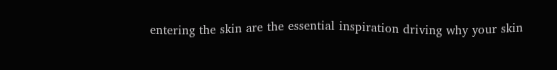entering the skin are the essential inspiration driving why your skin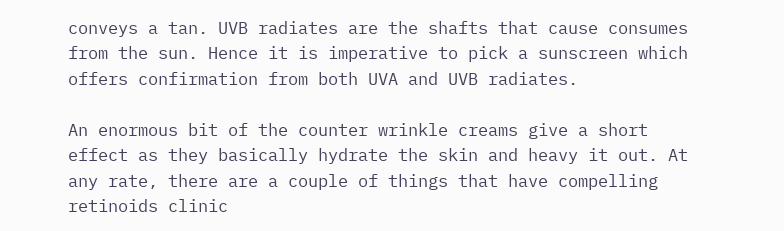conveys a tan. UVB radiates are the shafts that cause consumes from the sun. Hence it is imperative to pick a sunscreen which offers confirmation from both UVA and UVB radiates.

An enormous bit of the counter wrinkle creams give a short effect as they basically hydrate the skin and heavy it out. At any rate, there are a couple of things that have compelling retinoids clinic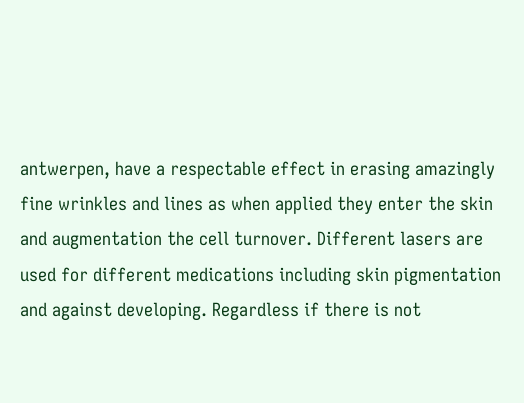antwerpen, have a respectable effect in erasing amazingly fine wrinkles and lines as when applied they enter the skin and augmentation the cell turnover. Different lasers are used for different medications including skin pigmentation and against developing. Regardless if there is not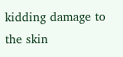kidding damage to the skin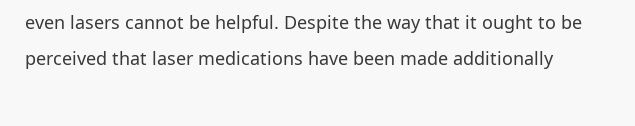even lasers cannot be helpful. Despite the way that it ought to be perceived that laser medications have been made additionally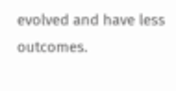evolved and have less outcomes.